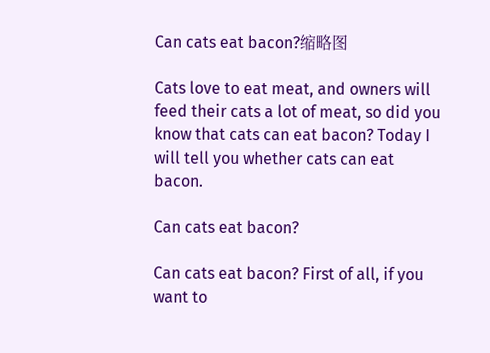Can cats eat bacon?缩略图

Cats love to eat meat, and owners will feed their cats a lot of meat, so did you know that cats can eat bacon? Today I will tell you whether cats can eat bacon.

Can cats eat bacon?

Can cats eat bacon? First of all, if you want to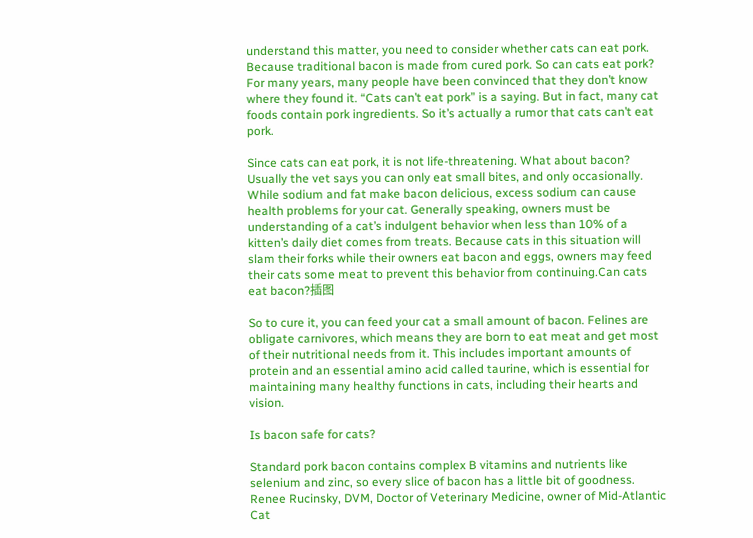understand this matter, you need to consider whether cats can eat pork. Because traditional bacon is made from cured pork. So can cats eat pork? For many years, many people have been convinced that they don’t know where they found it. “Cats can’t eat pork” is a saying. But in fact, many cat foods contain pork ingredients. So it’s actually a rumor that cats can’t eat pork.

Since cats can eat pork, it is not life-threatening. What about bacon? Usually the vet says you can only eat small bites, and only occasionally. While sodium and fat make bacon delicious, excess sodium can cause health problems for your cat. Generally speaking, owners must be understanding of a cat’s indulgent behavior when less than 10% of a kitten’s daily diet comes from treats. Because cats in this situation will slam their forks while their owners eat bacon and eggs, owners may feed their cats some meat to prevent this behavior from continuing.Can cats eat bacon?插图

So to cure it, you can feed your cat a small amount of bacon. Felines are obligate carnivores, which means they are born to eat meat and get most of their nutritional needs from it. This includes important amounts of protein and an essential amino acid called taurine, which is essential for maintaining many healthy functions in cats, including their hearts and vision.

Is bacon safe for cats?

Standard pork bacon contains complex B vitamins and nutrients like selenium and zinc, so every slice of bacon has a little bit of goodness. Renee Rucinsky, DVM, Doctor of Veterinary Medicine, owner of Mid-Atlantic Cat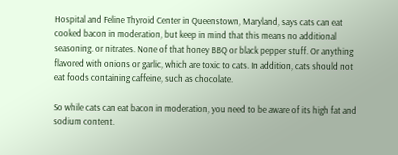Hospital and Feline Thyroid Center in Queenstown, Maryland, says cats can eat cooked bacon in moderation, but keep in mind that this means no additional seasoning. or nitrates. None of that honey BBQ or black pepper stuff. Or anything flavored with onions or garlic, which are toxic to cats. In addition, cats should not eat foods containing caffeine, such as chocolate.

So while cats can eat bacon in moderation, you need to be aware of its high fat and sodium content.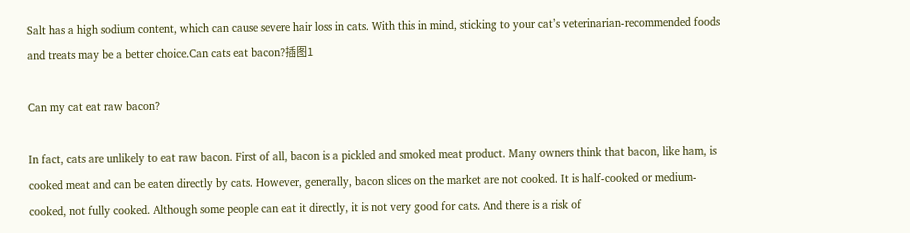Salt has a high sodium content, which can cause severe hair loss in cats. With this in mind, sticking to your cat’s veterinarian-recommended foods and treats may be a better choice.Can cats eat bacon?插图1

Can my cat eat raw bacon?

In fact, cats are unlikely to eat raw bacon. First of all, bacon is a pickled and smoked meat product. Many owners think that bacon, like ham, is cooked meat and can be eaten directly by cats. However, generally, bacon slices on the market are not cooked. It is half-cooked or medium-cooked, not fully cooked. Although some people can eat it directly, it is not very good for cats. And there is a risk of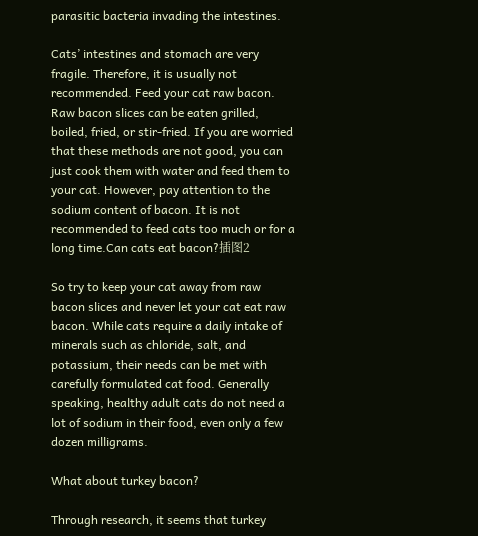parasitic bacteria invading the intestines.

Cats’ intestines and stomach are very fragile. Therefore, it is usually not recommended. Feed your cat raw bacon. Raw bacon slices can be eaten grilled, boiled, fried, or stir-fried. If you are worried that these methods are not good, you can just cook them with water and feed them to your cat. However, pay attention to the sodium content of bacon. It is not recommended to feed cats too much or for a long time.Can cats eat bacon?插图2

So try to keep your cat away from raw bacon slices and never let your cat eat raw bacon. While cats require a daily intake of minerals such as chloride, salt, and potassium, their needs can be met with carefully formulated cat food. Generally speaking, healthy adult cats do not need a lot of sodium in their food, even only a few dozen milligrams.

What about turkey bacon?

Through research, it seems that turkey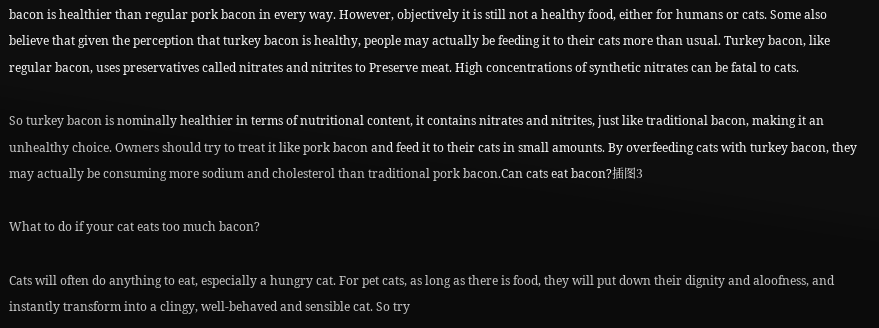bacon is healthier than regular pork bacon in every way. However, objectively it is still not a healthy food, either for humans or cats. Some also believe that given the perception that turkey bacon is healthy, people may actually be feeding it to their cats more than usual. Turkey bacon, like regular bacon, uses preservatives called nitrates and nitrites to Preserve meat. High concentrations of synthetic nitrates can be fatal to cats.

So turkey bacon is nominally healthier in terms of nutritional content, it contains nitrates and nitrites, just like traditional bacon, making it an unhealthy choice. Owners should try to treat it like pork bacon and feed it to their cats in small amounts. By overfeeding cats with turkey bacon, they may actually be consuming more sodium and cholesterol than traditional pork bacon.Can cats eat bacon?插图3

What to do if your cat eats too much bacon?

Cats will often do anything to eat, especially a hungry cat. For pet cats, as long as there is food, they will put down their dignity and aloofness, and instantly transform into a clingy, well-behaved and sensible cat. So try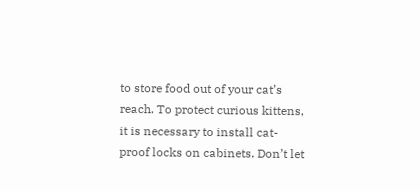to store food out of your cat’s reach. To protect curious kittens, it is necessary to install cat-proof locks on cabinets. Don’t let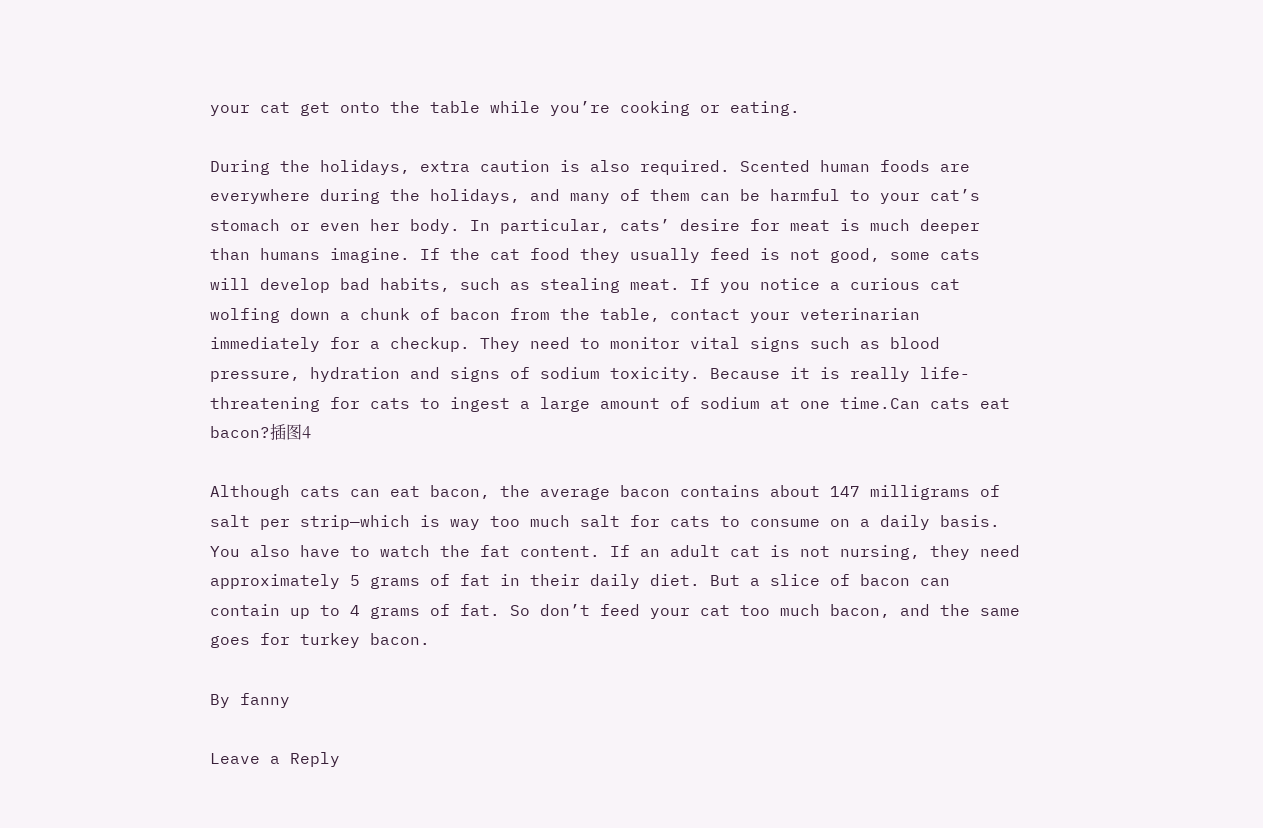your cat get onto the table while you’re cooking or eating.

During the holidays, extra caution is also required. Scented human foods are everywhere during the holidays, and many of them can be harmful to your cat’s stomach or even her body. In particular, cats’ desire for meat is much deeper than humans imagine. If the cat food they usually feed is not good, some cats will develop bad habits, such as stealing meat. If you notice a curious cat wolfing down a chunk of bacon from the table, contact your veterinarian immediately for a checkup. They need to monitor vital signs such as blood pressure, hydration and signs of sodium toxicity. Because it is really life-threatening for cats to ingest a large amount of sodium at one time.Can cats eat bacon?插图4

Although cats can eat bacon, the average bacon contains about 147 milligrams of salt per strip—which is way too much salt for cats to consume on a daily basis. You also have to watch the fat content. If an adult cat is not nursing, they need approximately 5 grams of fat in their daily diet. But a slice of bacon can contain up to 4 grams of fat. So don’t feed your cat too much bacon, and the same goes for turkey bacon.

By fanny

Leave a Reply